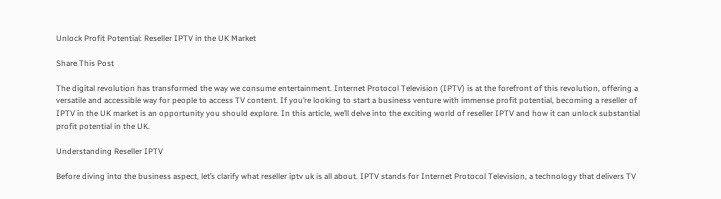Unlock Profit Potential: Reseller IPTV in the UK Market

Share This Post

The digital revolution has transformed the way we consume entertainment. Internet Protocol Television (IPTV) is at the forefront of this revolution, offering a versatile and accessible way for people to access TV content. If you’re looking to start a business venture with immense profit potential, becoming a reseller of IPTV in the UK market is an opportunity you should explore. In this article, we’ll delve into the exciting world of reseller IPTV and how it can unlock substantial profit potential in the UK.

Understanding Reseller IPTV

Before diving into the business aspect, let’s clarify what reseller iptv uk is all about. IPTV stands for Internet Protocol Television, a technology that delivers TV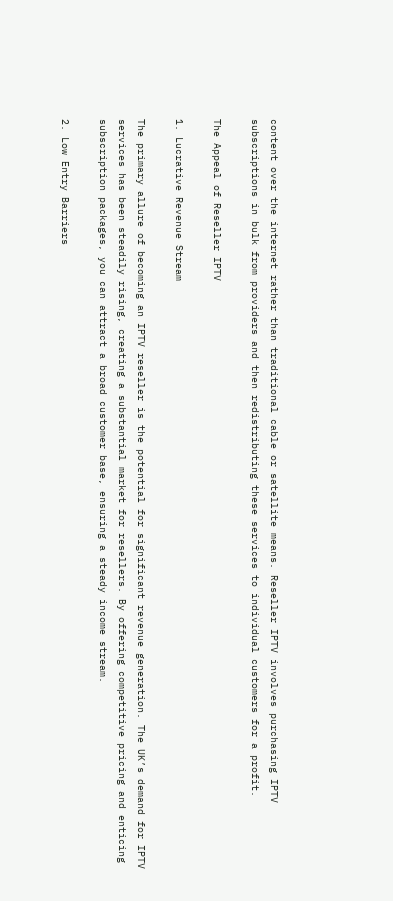content over the internet rather than traditional cable or satellite means. Reseller IPTV involves purchasing IPTV subscriptions in bulk from providers and then redistributing these services to individual customers for a profit.

The Appeal of Reseller IPTV

1. Lucrative Revenue Stream

The primary allure of becoming an IPTV reseller is the potential for significant revenue generation. The UK’s demand for IPTV services has been steadily rising, creating a substantial market for resellers. By offering competitive pricing and enticing subscription packages, you can attract a broad customer base, ensuring a steady income stream.

2. Low Entry Barriers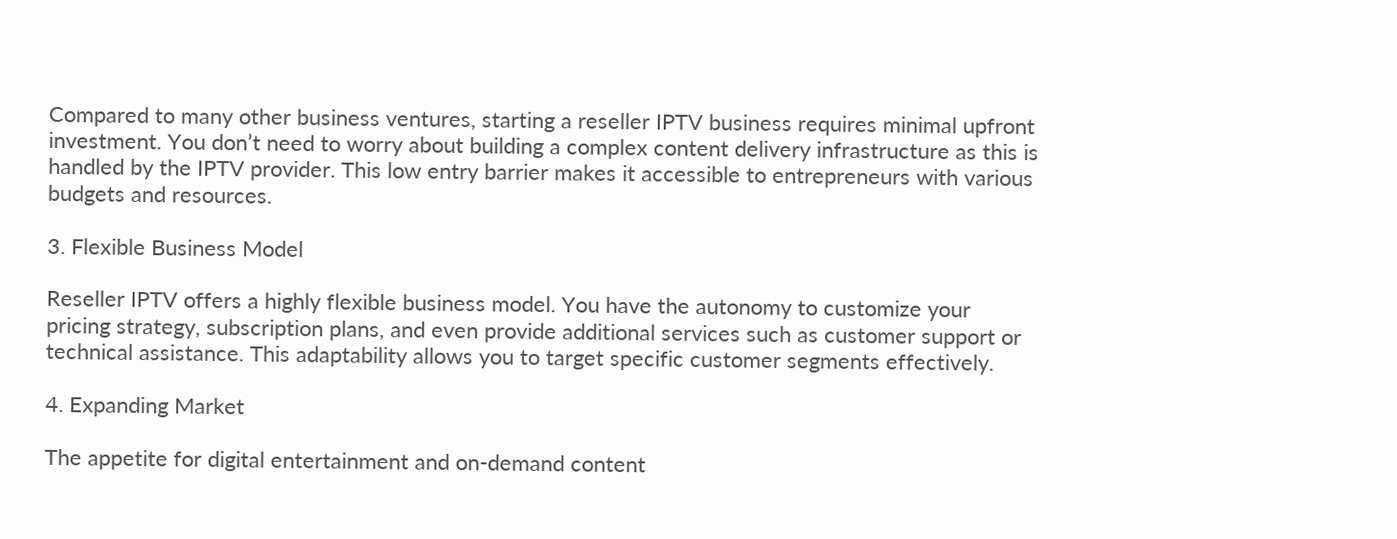Compared to many other business ventures, starting a reseller IPTV business requires minimal upfront investment. You don’t need to worry about building a complex content delivery infrastructure as this is handled by the IPTV provider. This low entry barrier makes it accessible to entrepreneurs with various budgets and resources.

3. Flexible Business Model

Reseller IPTV offers a highly flexible business model. You have the autonomy to customize your pricing strategy, subscription plans, and even provide additional services such as customer support or technical assistance. This adaptability allows you to target specific customer segments effectively.

4. Expanding Market

The appetite for digital entertainment and on-demand content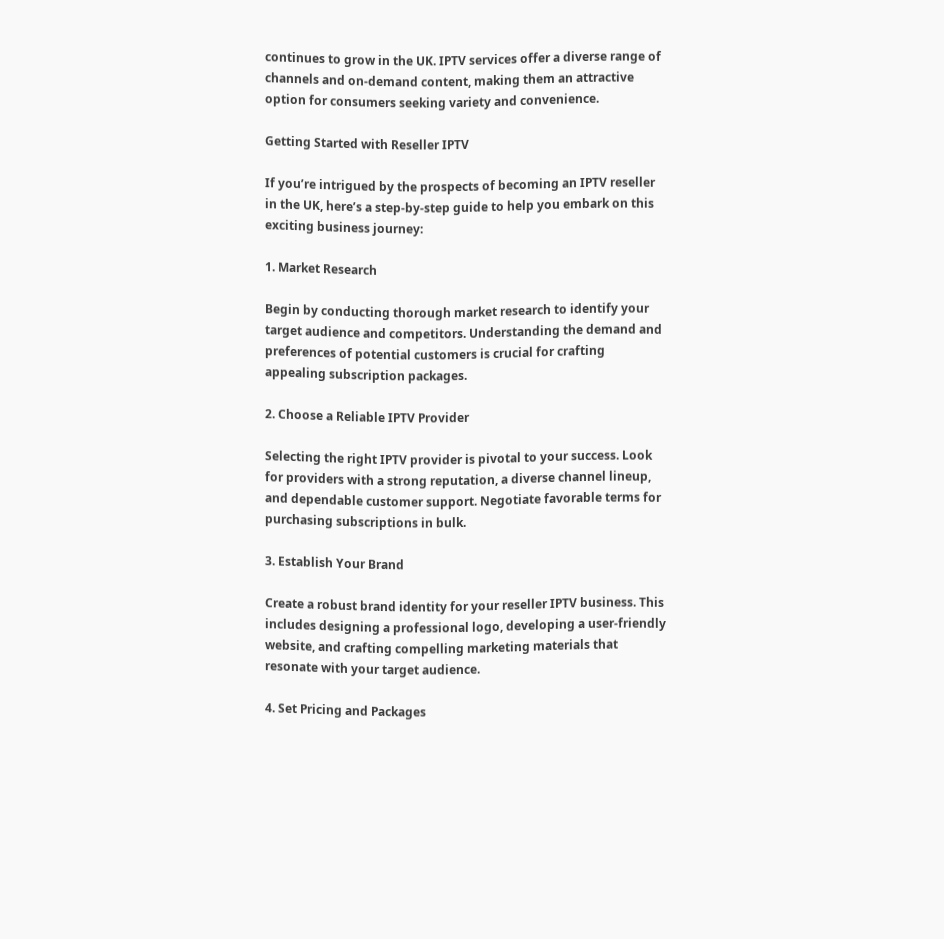continues to grow in the UK. IPTV services offer a diverse range of channels and on-demand content, making them an attractive option for consumers seeking variety and convenience.

Getting Started with Reseller IPTV

If you’re intrigued by the prospects of becoming an IPTV reseller in the UK, here’s a step-by-step guide to help you embark on this exciting business journey:

1. Market Research

Begin by conducting thorough market research to identify your target audience and competitors. Understanding the demand and preferences of potential customers is crucial for crafting appealing subscription packages.

2. Choose a Reliable IPTV Provider

Selecting the right IPTV provider is pivotal to your success. Look for providers with a strong reputation, a diverse channel lineup, and dependable customer support. Negotiate favorable terms for purchasing subscriptions in bulk.

3. Establish Your Brand

Create a robust brand identity for your reseller IPTV business. This includes designing a professional logo, developing a user-friendly website, and crafting compelling marketing materials that resonate with your target audience.

4. Set Pricing and Packages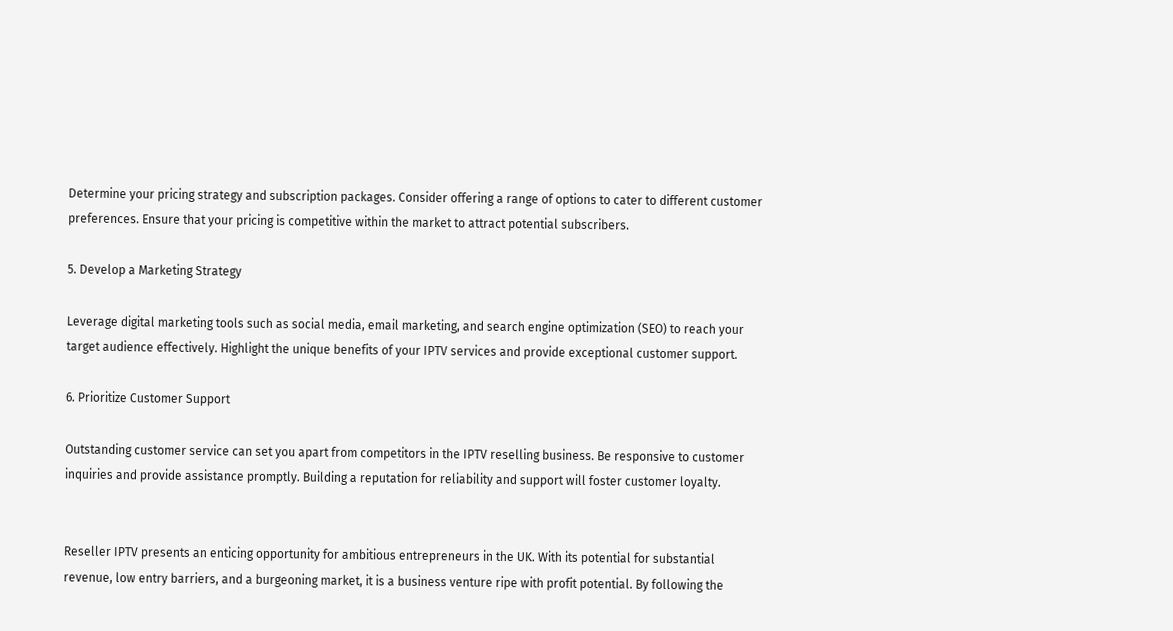Determine your pricing strategy and subscription packages. Consider offering a range of options to cater to different customer preferences. Ensure that your pricing is competitive within the market to attract potential subscribers.

5. Develop a Marketing Strategy

Leverage digital marketing tools such as social media, email marketing, and search engine optimization (SEO) to reach your target audience effectively. Highlight the unique benefits of your IPTV services and provide exceptional customer support.

6. Prioritize Customer Support

Outstanding customer service can set you apart from competitors in the IPTV reselling business. Be responsive to customer inquiries and provide assistance promptly. Building a reputation for reliability and support will foster customer loyalty.


Reseller IPTV presents an enticing opportunity for ambitious entrepreneurs in the UK. With its potential for substantial revenue, low entry barriers, and a burgeoning market, it is a business venture ripe with profit potential. By following the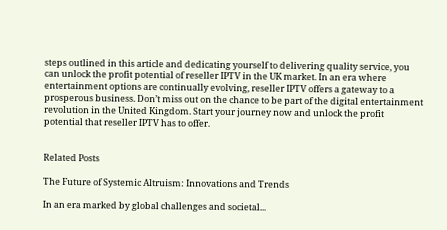steps outlined in this article and dedicating yourself to delivering quality service, you can unlock the profit potential of reseller IPTV in the UK market. In an era where entertainment options are continually evolving, reseller IPTV offers a gateway to a prosperous business. Don’t miss out on the chance to be part of the digital entertainment revolution in the United Kingdom. Start your journey now and unlock the profit potential that reseller IPTV has to offer.


Related Posts

The Future of Systemic Altruism: Innovations and Trends

In an era marked by global challenges and societal...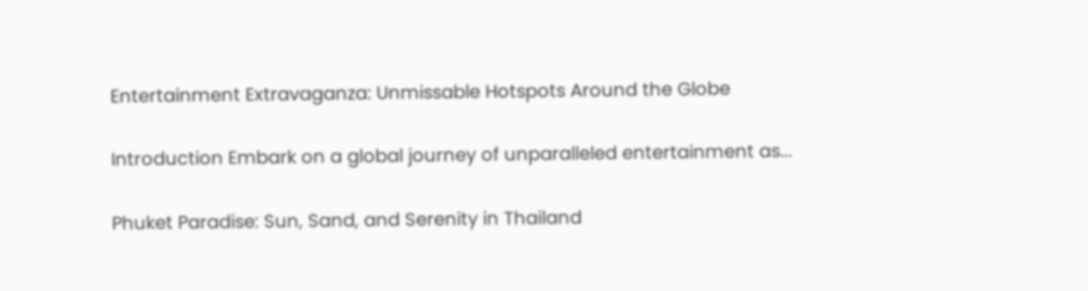Entertainment Extravaganza: Unmissable Hotspots Around the Globe

Introduction Embark on a global journey of unparalleled entertainment as...

Phuket Paradise: Sun, Sand, and Serenity in Thailand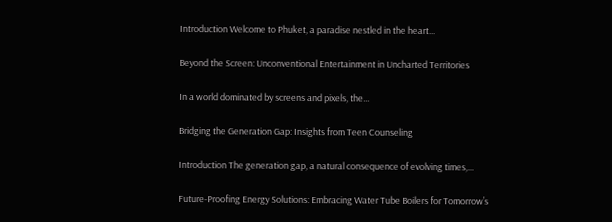Introduction Welcome to Phuket, a paradise nestled in the heart...

Beyond the Screen: Unconventional Entertainment in Uncharted Territories

In a world dominated by screens and pixels, the...

Bridging the Generation Gap: Insights from Teen Counseling

Introduction The generation gap, a natural consequence of evolving times,...

Future-Proofing Energy Solutions: Embracing Water Tube Boilers for Tomorrow’s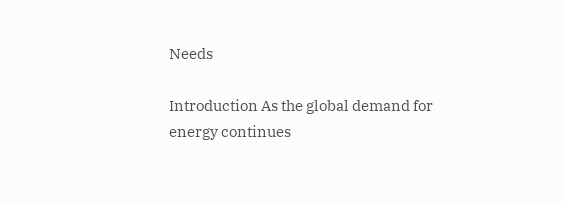Needs

Introduction As the global demand for energy continues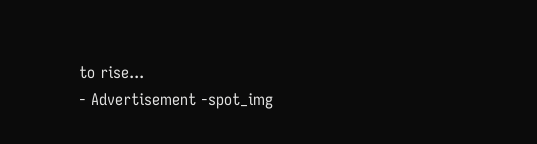to rise...
- Advertisement -spot_img